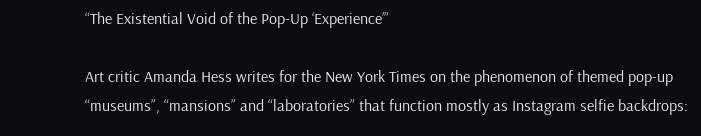“The Existential Void of the Pop-Up ‘Experience’”

Art critic Amanda Hess writes for the New York Times on the phenomenon of themed pop-up “museums”, “mansions” and “laboratories” that function mostly as Instagram selfie backdrops: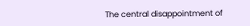The central disappointment of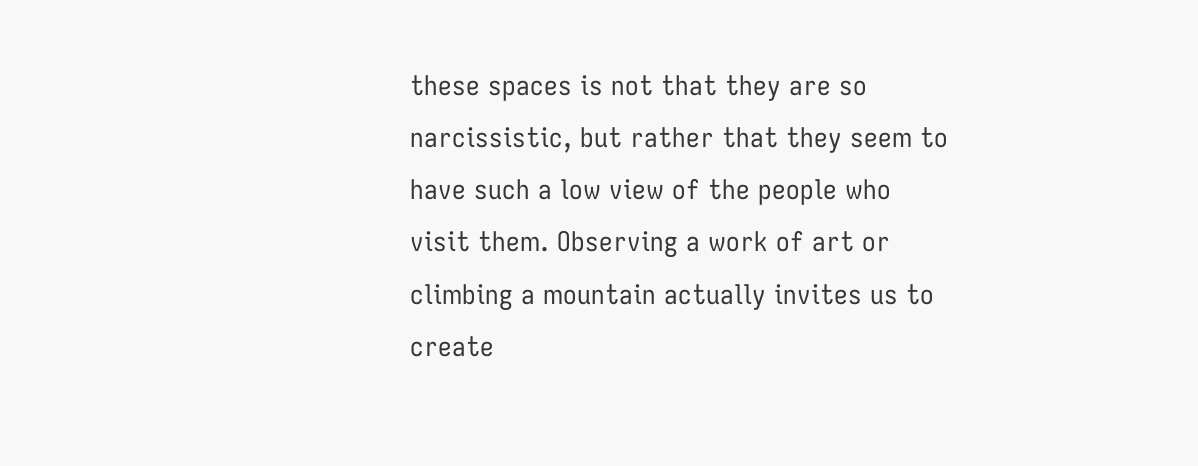these spaces is not that they are so narcissistic, but rather that they seem to have such a low view of the people who visit them. Observing a work of art or climbing a mountain actually invites us to create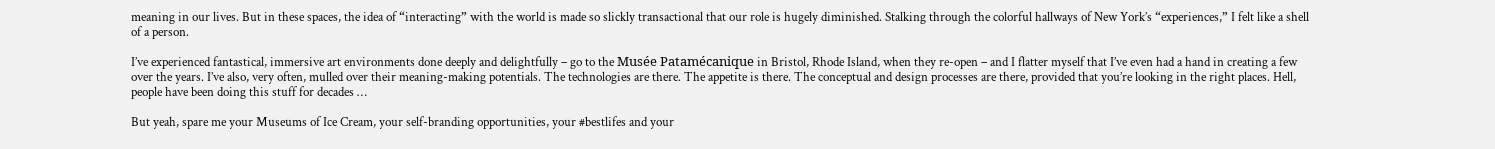meaning in our lives. But in these spaces, the idea of “interacting” with the world is made so slickly transactional that our role is hugely diminished. Stalking through the colorful hallways of New York’s “experiences,” I felt like a shell of a person.

I’ve experienced fantastical, immersive art environments done deeply and delightfully – go to the Musée Patamécanique in Bristol, Rhode Island, when they re-open – and I flatter myself that I’ve even had a hand in creating a few over the years. I’ve also, very often, mulled over their meaning-making potentials. The technologies are there. The appetite is there. The conceptual and design processes are there, provided that you’re looking in the right places. Hell, people have been doing this stuff for decades …

But yeah, spare me your Museums of Ice Cream, your self-branding opportunities, your #bestlifes and your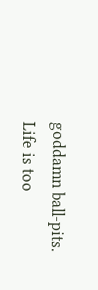goddamn ball-pits. Life is too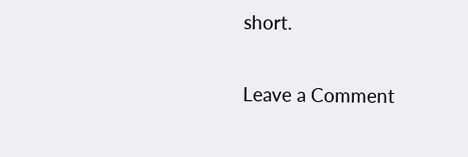short.

Leave a Comment